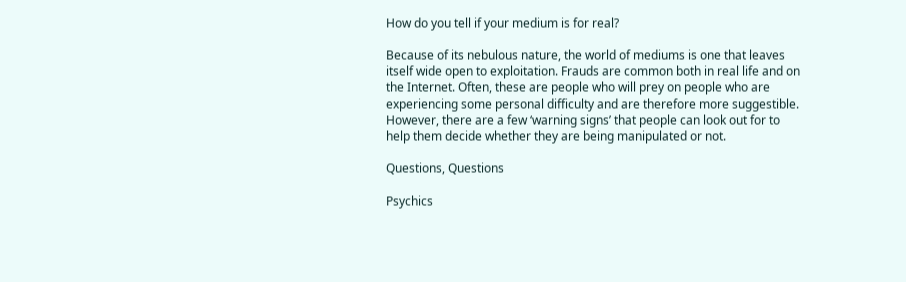How do you tell if your medium is for real?

Because of its nebulous nature, the world of mediums is one that leaves itself wide open to exploitation. Frauds are common both in real life and on the Internet. Often, these are people who will prey on people who are experiencing some personal difficulty and are therefore more suggestible. However, there are a few ‘warning signs’ that people can look out for to help them decide whether they are being manipulated or not.

Questions, Questions

Psychics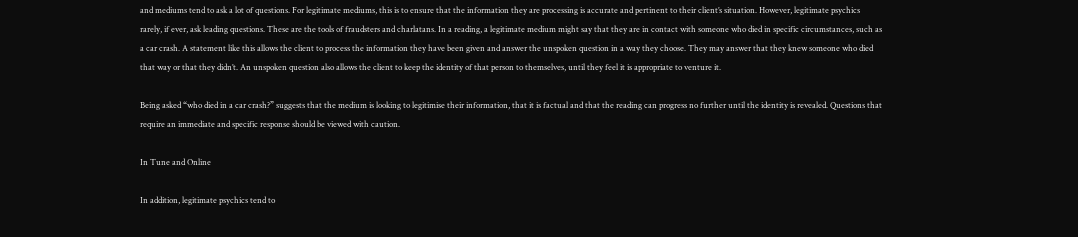and mediums tend to ask a lot of questions. For legitimate mediums, this is to ensure that the information they are processing is accurate and pertinent to their client’s situation. However, legitimate psychics rarely, if ever, ask leading questions. These are the tools of fraudsters and charlatans. In a reading, a legitimate medium might say that they are in contact with someone who died in specific circumstances, such as a car crash. A statement like this allows the client to process the information they have been given and answer the unspoken question in a way they choose. They may answer that they knew someone who died that way or that they didn’t. An unspoken question also allows the client to keep the identity of that person to themselves, until they feel it is appropriate to venture it.

Being asked “who died in a car crash?” suggests that the medium is looking to legitimise their information, that it is factual and that the reading can progress no further until the identity is revealed. Questions that require an immediate and specific response should be viewed with caution.

In Tune and Online

In addition, legitimate psychics tend to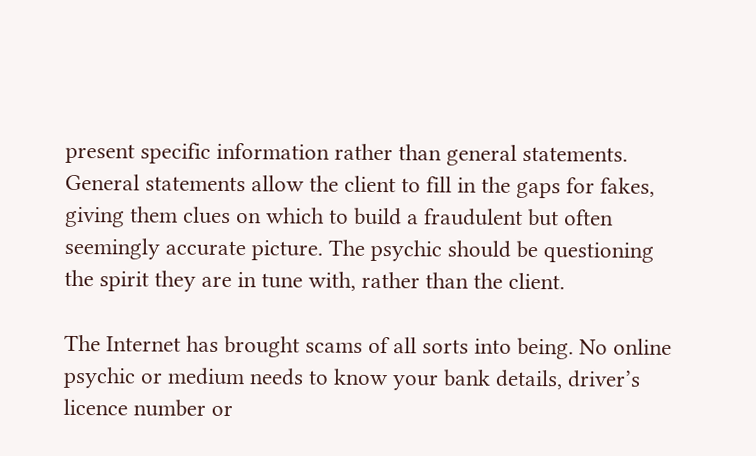present specific information rather than general statements. General statements allow the client to fill in the gaps for fakes, giving them clues on which to build a fraudulent but often seemingly accurate picture. The psychic should be questioning the spirit they are in tune with, rather than the client.

The Internet has brought scams of all sorts into being. No online psychic or medium needs to know your bank details, driver’s licence number or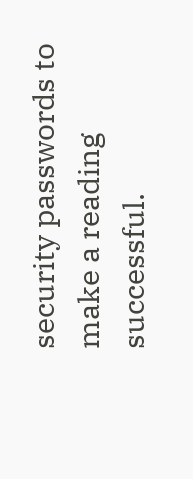security passwords to make a reading successful.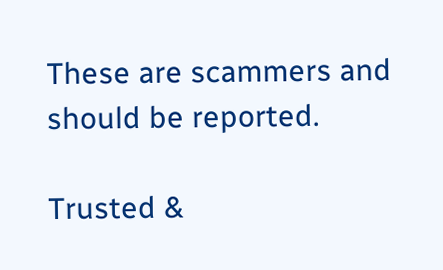These are scammers and should be reported.

Trusted &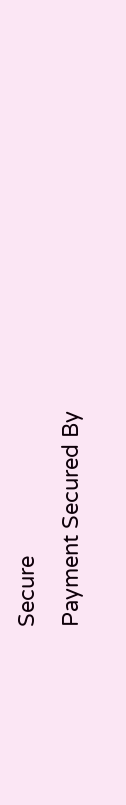Secure
Payment Secured By